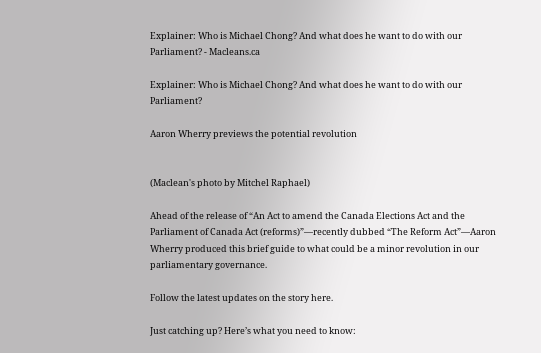Explainer: Who is Michael Chong? And what does he want to do with our Parliament? - Macleans.ca

Explainer: Who is Michael Chong? And what does he want to do with our Parliament?

Aaron Wherry previews the potential revolution


(Maclean's photo by Mitchel Raphael)

Ahead of the release of “An Act to amend the Canada Elections Act and the Parliament of Canada Act (reforms)”—recently dubbed “The Reform Act”—Aaron Wherry produced this brief guide to what could be a minor revolution in our parliamentary governance.

Follow the latest updates on the story here.

Just catching up? Here’s what you need to know: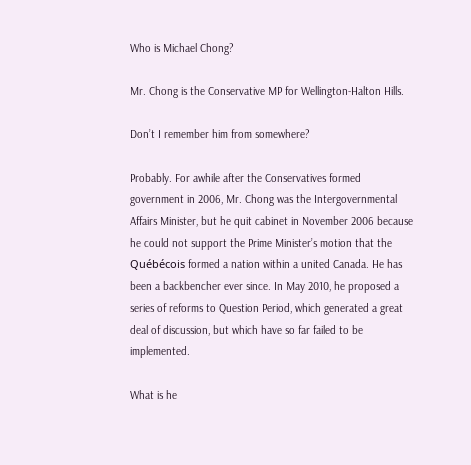Who is Michael Chong?

Mr. Chong is the Conservative MP for Wellington-Halton Hills.

Don’t I remember him from somewhere?

Probably. For awhile after the Conservatives formed government in 2006, Mr. Chong was the Intergovernmental Affairs Minister, but he quit cabinet in November 2006 because he could not support the Prime Minister’s motion that the Québécois formed a nation within a united Canada. He has been a backbencher ever since. In May 2010, he proposed a series of reforms to Question Period, which generated a great deal of discussion, but which have so far failed to be implemented.

What is he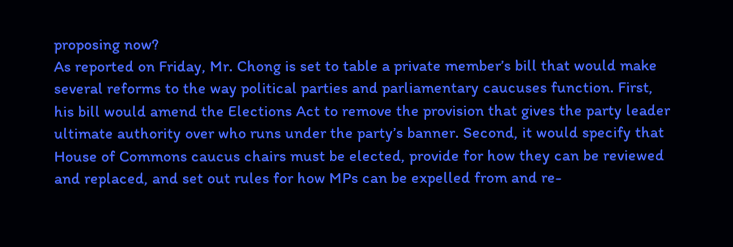proposing now?
As reported on Friday, Mr. Chong is set to table a private member’s bill that would make several reforms to the way political parties and parliamentary caucuses function. First, his bill would amend the Elections Act to remove the provision that gives the party leader ultimate authority over who runs under the party’s banner. Second, it would specify that House of Commons caucus chairs must be elected, provide for how they can be reviewed and replaced, and set out rules for how MPs can be expelled from and re-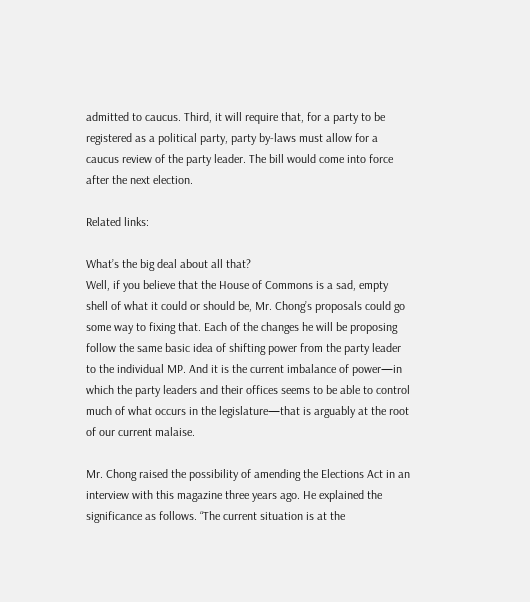admitted to caucus. Third, it will require that, for a party to be registered as a political party, party by-laws must allow for a caucus review of the party leader. The bill would come into force after the next election.

Related links:

What’s the big deal about all that?
Well, if you believe that the House of Commons is a sad, empty shell of what it could or should be, Mr. Chong’s proposals could go some way to fixing that. Each of the changes he will be proposing follow the same basic idea of shifting power from the party leader to the individual MP. And it is the current imbalance of power—in which the party leaders and their offices seems to be able to control much of what occurs in the legislature—that is arguably at the root of our current malaise.

Mr. Chong raised the possibility of amending the Elections Act in an interview with this magazine three years ago. He explained the significance as follows. “The current situation is at the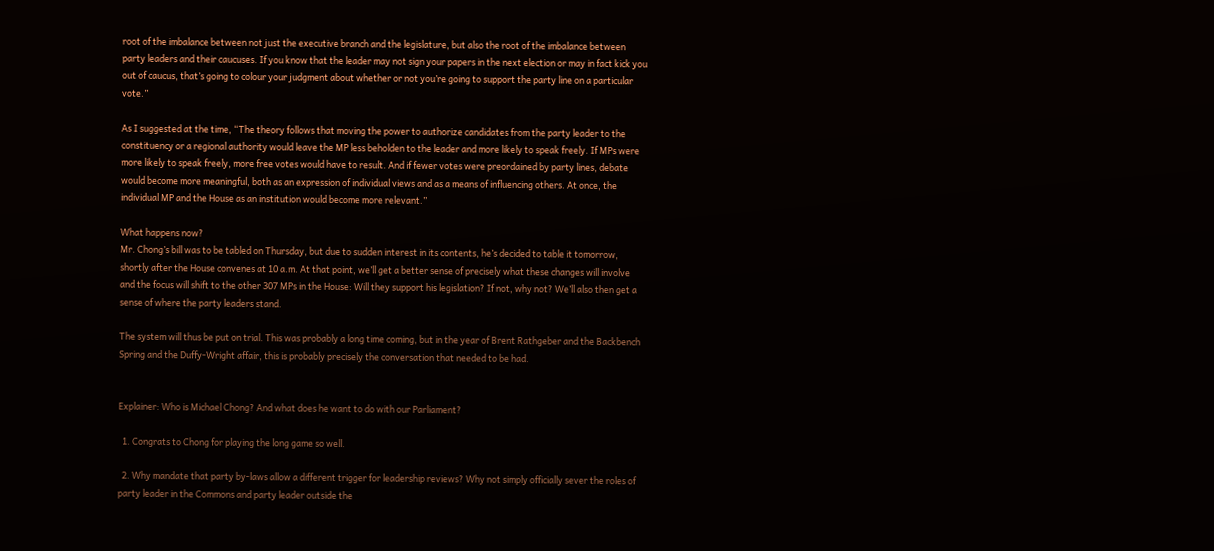root of the imbalance between not just the executive branch and the legislature, but also the root of the imbalance between party leaders and their caucuses. If you know that the leader may not sign your papers in the next election or may in fact kick you out of caucus, that’s going to colour your judgment about whether or not you’re going to support the party line on a particular vote.”

As I suggested at the time, “The theory follows that moving the power to authorize candidates from the party leader to the constituency or a regional authority would leave the MP less beholden to the leader and more likely to speak freely. If MPs were more likely to speak freely, more free votes would have to result. And if fewer votes were preordained by party lines, debate would become more meaningful, both as an expression of individual views and as a means of influencing others. At once, the individual MP and the House as an institution would become more relevant.”

What happens now?
Mr. Chong’s bill was to be tabled on Thursday, but due to sudden interest in its contents, he’s decided to table it tomorrow, shortly after the House convenes at 10 a.m. At that point, we’ll get a better sense of precisely what these changes will involve and the focus will shift to the other 307 MPs in the House: Will they support his legislation? If not, why not? We’ll also then get a sense of where the party leaders stand.

The system will thus be put on trial. This was probably a long time coming, but in the year of Brent Rathgeber and the Backbench Spring and the Duffy-Wright affair, this is probably precisely the conversation that needed to be had.


Explainer: Who is Michael Chong? And what does he want to do with our Parliament?

  1. Congrats to Chong for playing the long game so well.

  2. Why mandate that party by-laws allow a different trigger for leadership reviews? Why not simply officially sever the roles of party leader in the Commons and party leader outside the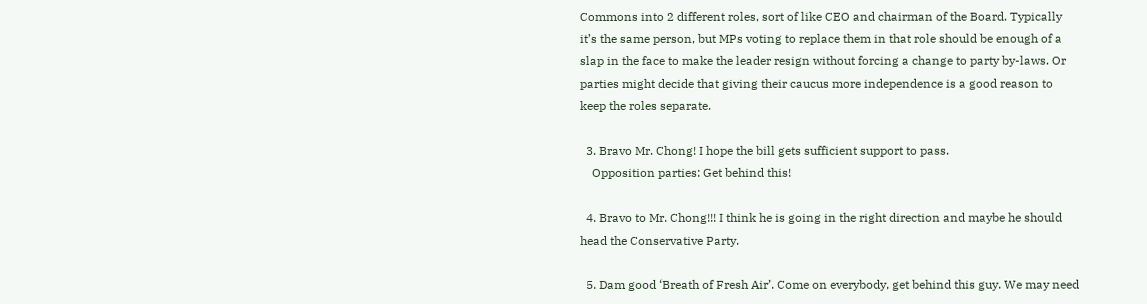Commons into 2 different roles, sort of like CEO and chairman of the Board. Typically it’s the same person, but MPs voting to replace them in that role should be enough of a slap in the face to make the leader resign without forcing a change to party by-laws. Or parties might decide that giving their caucus more independence is a good reason to keep the roles separate.

  3. Bravo Mr. Chong! I hope the bill gets sufficient support to pass.
    Opposition parties: Get behind this!

  4. Bravo to Mr. Chong!!! I think he is going in the right direction and maybe he should head the Conservative Party.

  5. Dam good ‘Breath of Fresh Air’. Come on everybody, get behind this guy. We may need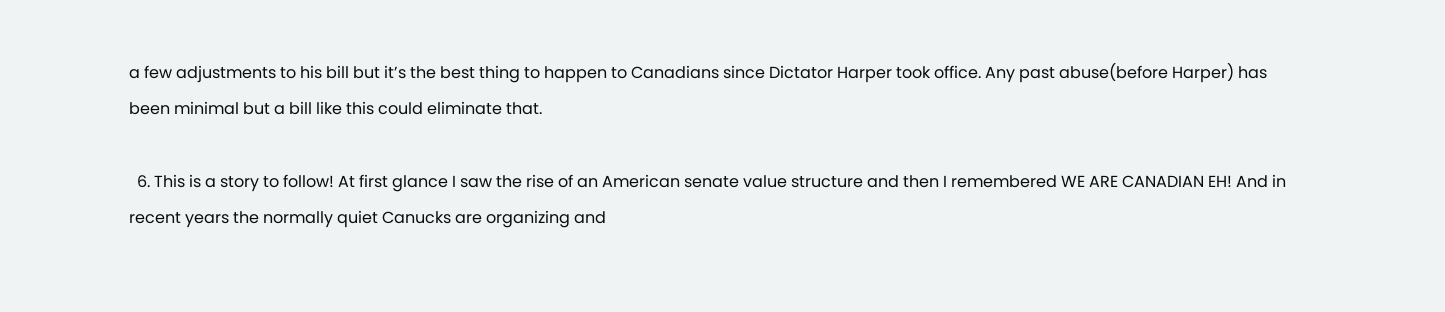a few adjustments to his bill but it’s the best thing to happen to Canadians since Dictator Harper took office. Any past abuse(before Harper) has been minimal but a bill like this could eliminate that.

  6. This is a story to follow! At first glance I saw the rise of an American senate value structure and then I remembered WE ARE CANADIAN EH! And in recent years the normally quiet Canucks are organizing and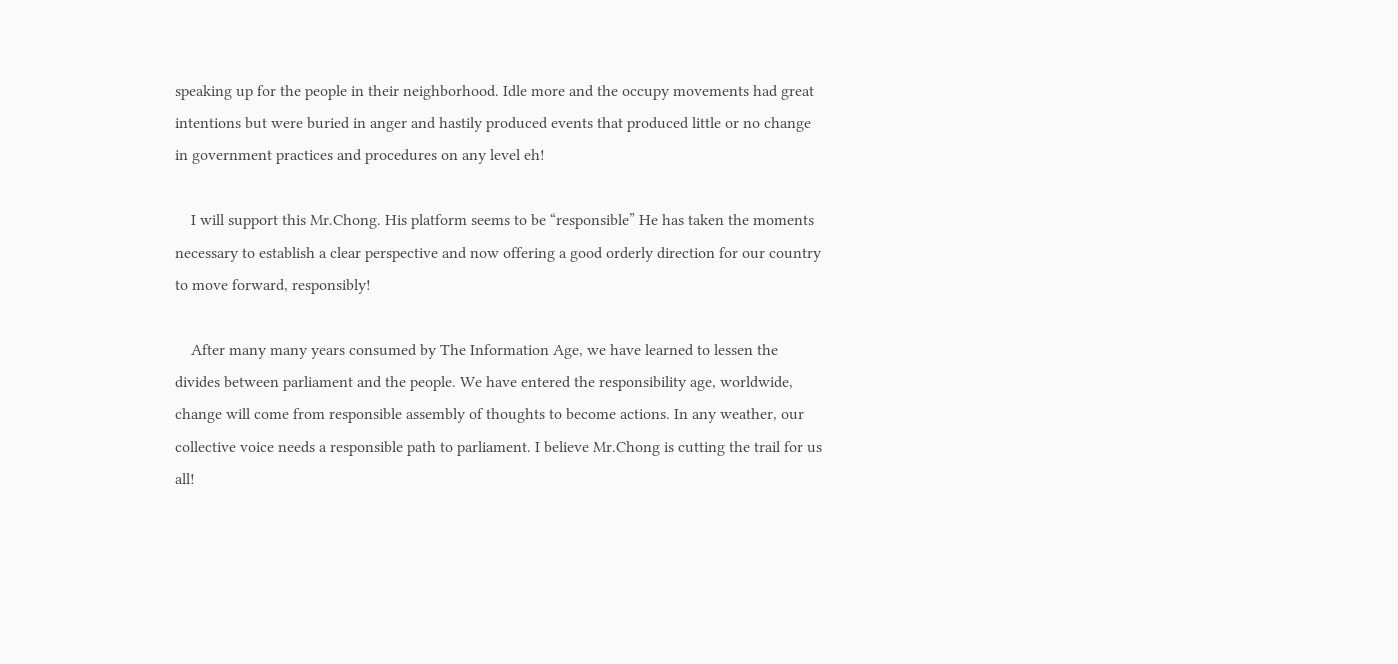speaking up for the people in their neighborhood. Idle more and the occupy movements had great intentions but were buried in anger and hastily produced events that produced little or no change in government practices and procedures on any level eh!

    I will support this Mr.Chong. His platform seems to be “responsible” He has taken the moments necessary to establish a clear perspective and now offering a good orderly direction for our country to move forward, responsibly!

    After many many years consumed by The Information Age, we have learned to lessen the divides between parliament and the people. We have entered the responsibility age, worldwide, change will come from responsible assembly of thoughts to become actions. In any weather, our collective voice needs a responsible path to parliament. I believe Mr.Chong is cutting the trail for us all!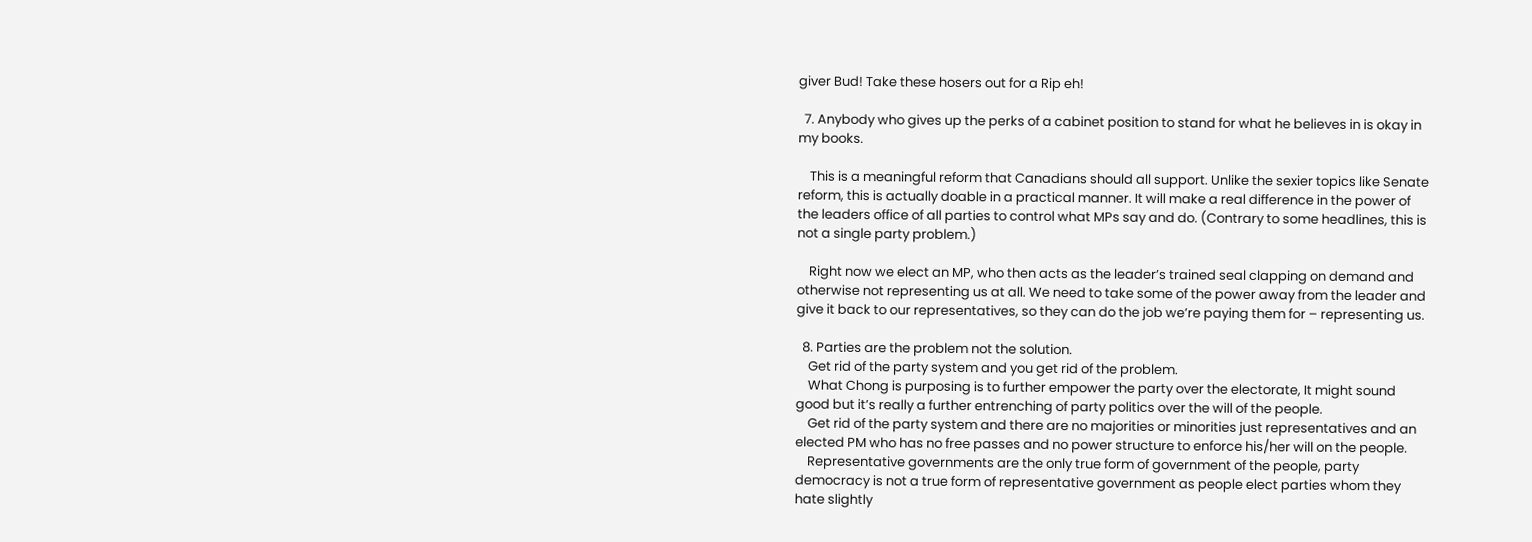giver Bud! Take these hosers out for a Rip eh!

  7. Anybody who gives up the perks of a cabinet position to stand for what he believes in is okay in my books.

    This is a meaningful reform that Canadians should all support. Unlike the sexier topics like Senate reform, this is actually doable in a practical manner. It will make a real difference in the power of the leaders office of all parties to control what MPs say and do. (Contrary to some headlines, this is not a single party problem.)

    Right now we elect an MP, who then acts as the leader’s trained seal clapping on demand and otherwise not representing us at all. We need to take some of the power away from the leader and give it back to our representatives, so they can do the job we’re paying them for – representing us.

  8. Parties are the problem not the solution.
    Get rid of the party system and you get rid of the problem.
    What Chong is purposing is to further empower the party over the electorate, It might sound good but it’s really a further entrenching of party politics over the will of the people.
    Get rid of the party system and there are no majorities or minorities just representatives and an elected PM who has no free passes and no power structure to enforce his/her will on the people.
    Representative governments are the only true form of government of the people, party democracy is not a true form of representative government as people elect parties whom they hate slightly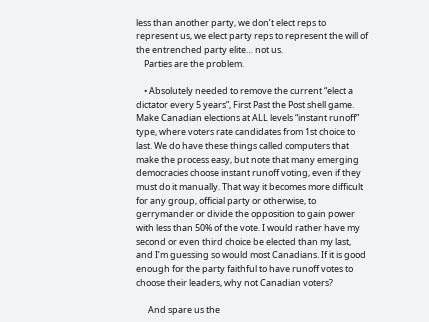less than another party, we don’t elect reps to represent us, we elect party reps to represent the will of the entrenched party elite… not us.
    Parties are the problem.

    • Absolutely needed to remove the current “elect a dictator every 5 years”, First Past the Post shell game. Make Canadian elections at ALL levels “instant runoff” type, where voters rate candidates from 1st choice to last. We do have these things called computers that make the process easy, but note that many emerging democracies choose instant runoff voting, even if they must do it manually. That way it becomes more difficult for any group, official party or otherwise, to gerrymander or divide the opposition to gain power with less than 50% of the vote. I would rather have my second or even third choice be elected than my last, and I’m guessing so would most Canadians. If it is good enough for the party faithful to have runoff votes to choose their leaders, why not Canadian voters?

      And spare us the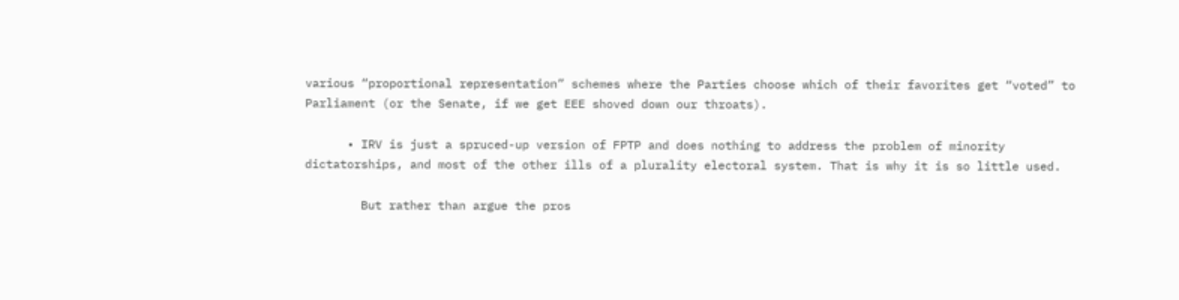various “proportional representation” schemes where the Parties choose which of their favorites get “voted” to Parliament (or the Senate, if we get EEE shoved down our throats).

      • IRV is just a spruced-up version of FPTP and does nothing to address the problem of minority dictatorships, and most of the other ills of a plurality electoral system. That is why it is so little used.

        But rather than argue the pros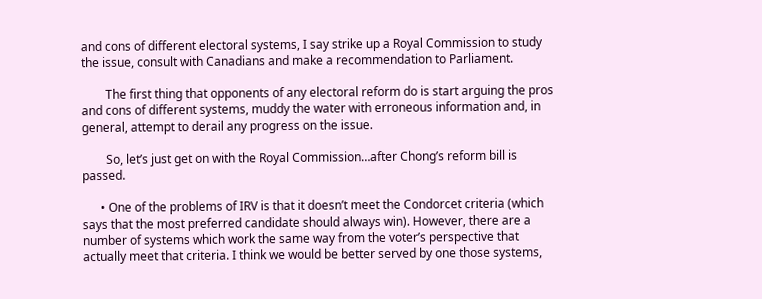and cons of different electoral systems, I say strike up a Royal Commission to study the issue, consult with Canadians and make a recommendation to Parliament.

        The first thing that opponents of any electoral reform do is start arguing the pros and cons of different systems, muddy the water with erroneous information and, in general, attempt to derail any progress on the issue.

        So, let’s just get on with the Royal Commission…after Chong’s reform bill is passed.

      • One of the problems of IRV is that it doesn’t meet the Condorcet criteria (which says that the most preferred candidate should always win). However, there are a number of systems which work the same way from the voter’s perspective that actually meet that criteria. I think we would be better served by one those systems,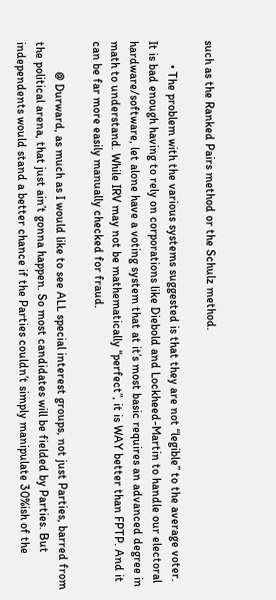such as the Ranked Pairs method or the Schulz method.

        • The problem with the various systems suggested is that they are not “legible” to the average voter. It is bad enough having to rely on corporations like Diebold and Lockheed-Martin to handle our electoral hardware/software, let alone have a voting system that at it’s most basic requires an advanced degree in math to understand. While IRV may not be mathematically “perfect”, it is WAY better than FPTP. And it can be far more easily manually checked for fraud.

          @ Durward, as much as I would like to see ALL special interest groups, not just Parties, barred from the political arena, that just ain’t gonna happen. So most candidates will be fielded by Parties. But independents would stand a better chance if the Parties couldn’t simply manipulate 30%ish of the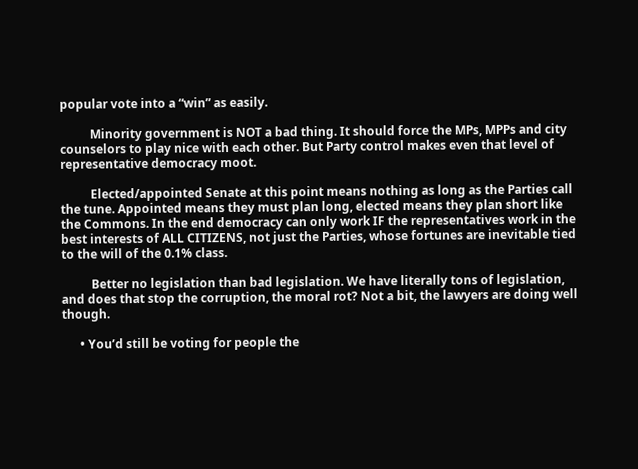popular vote into a “win” as easily.

          Minority government is NOT a bad thing. It should force the MPs, MPPs and city counselors to play nice with each other. But Party control makes even that level of representative democracy moot.

          Elected/appointed Senate at this point means nothing as long as the Parties call the tune. Appointed means they must plan long, elected means they plan short like the Commons. In the end democracy can only work IF the representatives work in the best interests of ALL CITIZENS, not just the Parties, whose fortunes are inevitable tied to the will of the 0.1% class.

          Better no legislation than bad legislation. We have literally tons of legislation, and does that stop the corruption, the moral rot? Not a bit, the lawyers are doing well though.

      • You’d still be voting for people the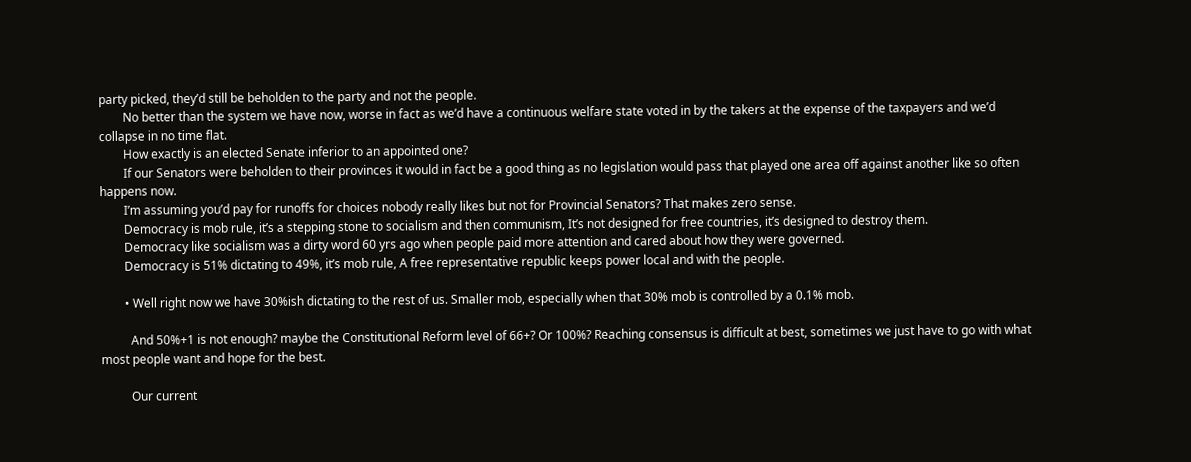party picked, they’d still be beholden to the party and not the people.
        No better than the system we have now, worse in fact as we’d have a continuous welfare state voted in by the takers at the expense of the taxpayers and we’d collapse in no time flat.
        How exactly is an elected Senate inferior to an appointed one?
        If our Senators were beholden to their provinces it would in fact be a good thing as no legislation would pass that played one area off against another like so often happens now.
        I’m assuming you’d pay for runoffs for choices nobody really likes but not for Provincial Senators? That makes zero sense.
        Democracy is mob rule, it’s a stepping stone to socialism and then communism, It’s not designed for free countries, it’s designed to destroy them.
        Democracy like socialism was a dirty word 60 yrs ago when people paid more attention and cared about how they were governed.
        Democracy is 51% dictating to 49%, it’s mob rule, A free representative republic keeps power local and with the people.

        • Well right now we have 30%ish dictating to the rest of us. Smaller mob, especially when that 30% mob is controlled by a 0.1% mob.

          And 50%+1 is not enough? maybe the Constitutional Reform level of 66+? Or 100%? Reaching consensus is difficult at best, sometimes we just have to go with what most people want and hope for the best.

          Our current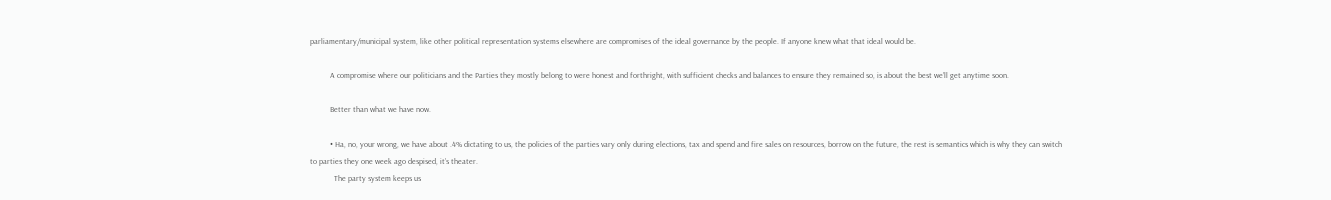parliamentary/municipal system, like other political representation systems elsewhere are compromises of the ideal governance by the people. If anyone knew what that ideal would be.

          A compromise where our politicians and the Parties they mostly belong to were honest and forthright, with sufficient checks and balances to ensure they remained so, is about the best we’ll get anytime soon.

          Better than what we have now.

          • Ha, no, your wrong, we have about .4% dictating to us, the policies of the parties vary only during elections, tax and spend and fire sales on resources, borrow on the future, the rest is semantics which is why they can switch to parties they one week ago despised, it’s theater.
            The party system keeps us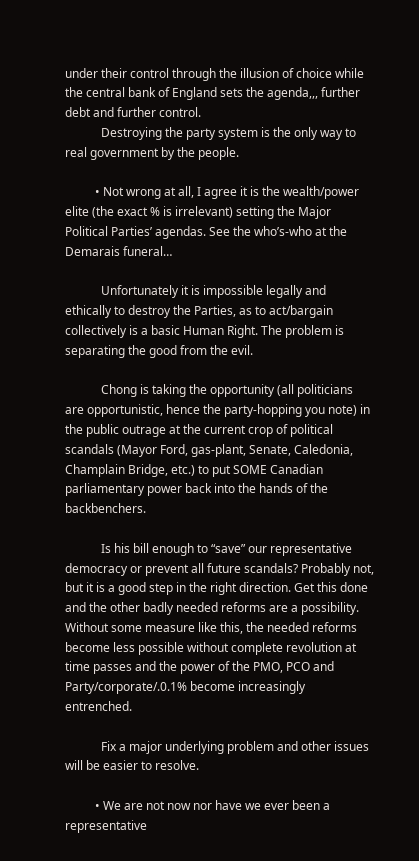under their control through the illusion of choice while the central bank of England sets the agenda,,, further debt and further control.
            Destroying the party system is the only way to real government by the people.

          • Not wrong at all, I agree it is the wealth/power elite (the exact % is irrelevant) setting the Major Political Parties’ agendas. See the who’s-who at the Demarais funeral…

            Unfortunately it is impossible legally and ethically to destroy the Parties, as to act/bargain collectively is a basic Human Right. The problem is separating the good from the evil.

            Chong is taking the opportunity (all politicians are opportunistic, hence the party-hopping you note) in the public outrage at the current crop of political scandals (Mayor Ford, gas-plant, Senate, Caledonia, Champlain Bridge, etc.) to put SOME Canadian parliamentary power back into the hands of the backbenchers.

            Is his bill enough to “save” our representative democracy or prevent all future scandals? Probably not, but it is a good step in the right direction. Get this done and the other badly needed reforms are a possibility. Without some measure like this, the needed reforms become less possible without complete revolution at time passes and the power of the PMO, PCO and Party/corporate/.0.1% become increasingly entrenched.

            Fix a major underlying problem and other issues will be easier to resolve.

          • We are not now nor have we ever been a representative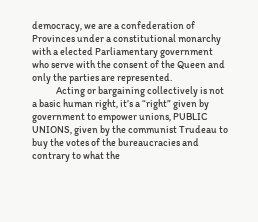democracy, we are a confederation of Provinces under a constitutional monarchy with a elected Parliamentary government who serve with the consent of the Queen and only the parties are represented.
            Acting or bargaining collectively is not a basic human right, it’s a “right” given by government to empower unions, PUBLIC UNIONS, given by the communist Trudeau to buy the votes of the bureaucracies and contrary to what the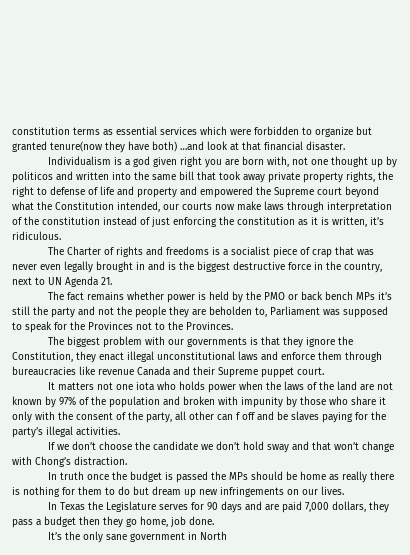constitution terms as essential services which were forbidden to organize but granted tenure(now they have both) …and look at that financial disaster.
            Individualism is a god given right you are born with, not one thought up by politicos and written into the same bill that took away private property rights, the right to defense of life and property and empowered the Supreme court beyond what the Constitution intended, our courts now make laws through interpretation of the constitution instead of just enforcing the constitution as it is written, it’s ridiculous.
            The Charter of rights and freedoms is a socialist piece of crap that was never even legally brought in and is the biggest destructive force in the country, next to UN Agenda 21.
            The fact remains whether power is held by the PMO or back bench MPs it’s still the party and not the people they are beholden to, Parliament was supposed to speak for the Provinces not to the Provinces.
            The biggest problem with our governments is that they ignore the Constitution, they enact illegal unconstitutional laws and enforce them through bureaucracies like revenue Canada and their Supreme puppet court.
            It matters not one iota who holds power when the laws of the land are not known by 97% of the population and broken with impunity by those who share it only with the consent of the party, all other can f off and be slaves paying for the party’s illegal activities.
            If we don’t choose the candidate we don’t hold sway and that won’t change with Chong’s distraction.
            In truth once the budget is passed the MPs should be home as really there is nothing for them to do but dream up new infringements on our lives.
            In Texas the Legislature serves for 90 days and are paid 7,000 dollars, they pass a budget then they go home, job done.
            It’s the only sane government in North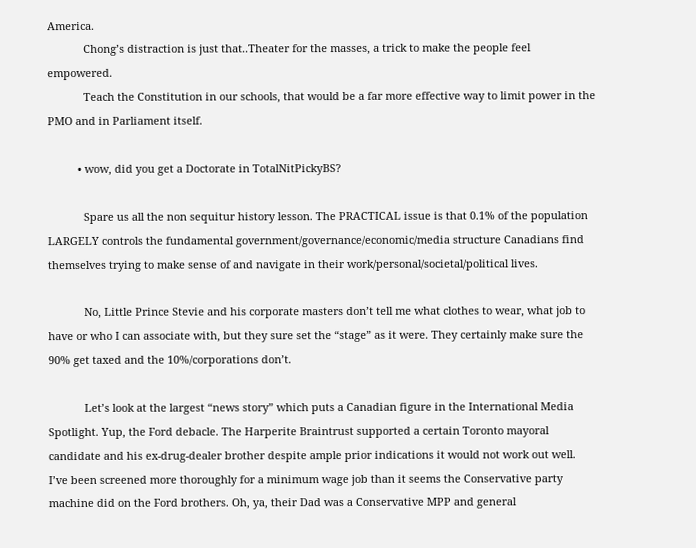America.
            Chong’s distraction is just that..Theater for the masses, a trick to make the people feel empowered.
            Teach the Constitution in our schools, that would be a far more effective way to limit power in the PMO and in Parliament itself.

          • wow, did you get a Doctorate in TotalNitPickyBS?

            Spare us all the non sequitur history lesson. The PRACTICAL issue is that 0.1% of the population LARGELY controls the fundamental government/governance/economic/media structure Canadians find themselves trying to make sense of and navigate in their work/personal/societal/political lives.

            No, Little Prince Stevie and his corporate masters don’t tell me what clothes to wear, what job to have or who I can associate with, but they sure set the “stage” as it were. They certainly make sure the 90% get taxed and the 10%/corporations don’t.

            Let’s look at the largest “news story” which puts a Canadian figure in the International Media Spotlight. Yup, the Ford debacle. The Harperite Braintrust supported a certain Toronto mayoral candidate and his ex-drug-dealer brother despite ample prior indications it would not work out well. I’ve been screened more thoroughly for a minimum wage job than it seems the Conservative party machine did on the Ford brothers. Oh, ya, their Dad was a Conservative MPP and general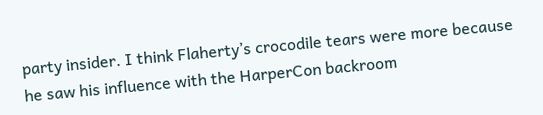party insider. I think Flaherty’s crocodile tears were more because he saw his influence with the HarperCon backroom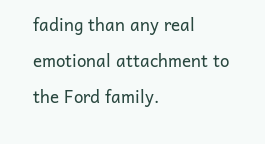fading than any real emotional attachment to the Ford family.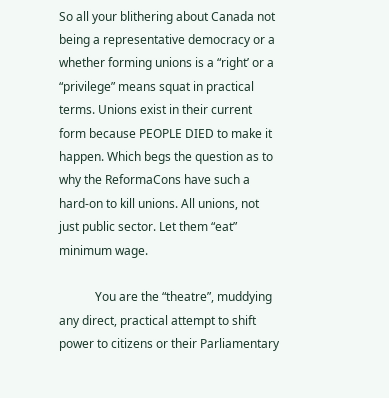So all your blithering about Canada not being a representative democracy or a whether forming unions is a “right’ or a “privilege” means squat in practical terms. Unions exist in their current form because PEOPLE DIED to make it happen. Which begs the question as to why the ReformaCons have such a hard-on to kill unions. All unions, not just public sector. Let them “eat” minimum wage.

            You are the “theatre”, muddying any direct, practical attempt to shift power to citizens or their Parliamentary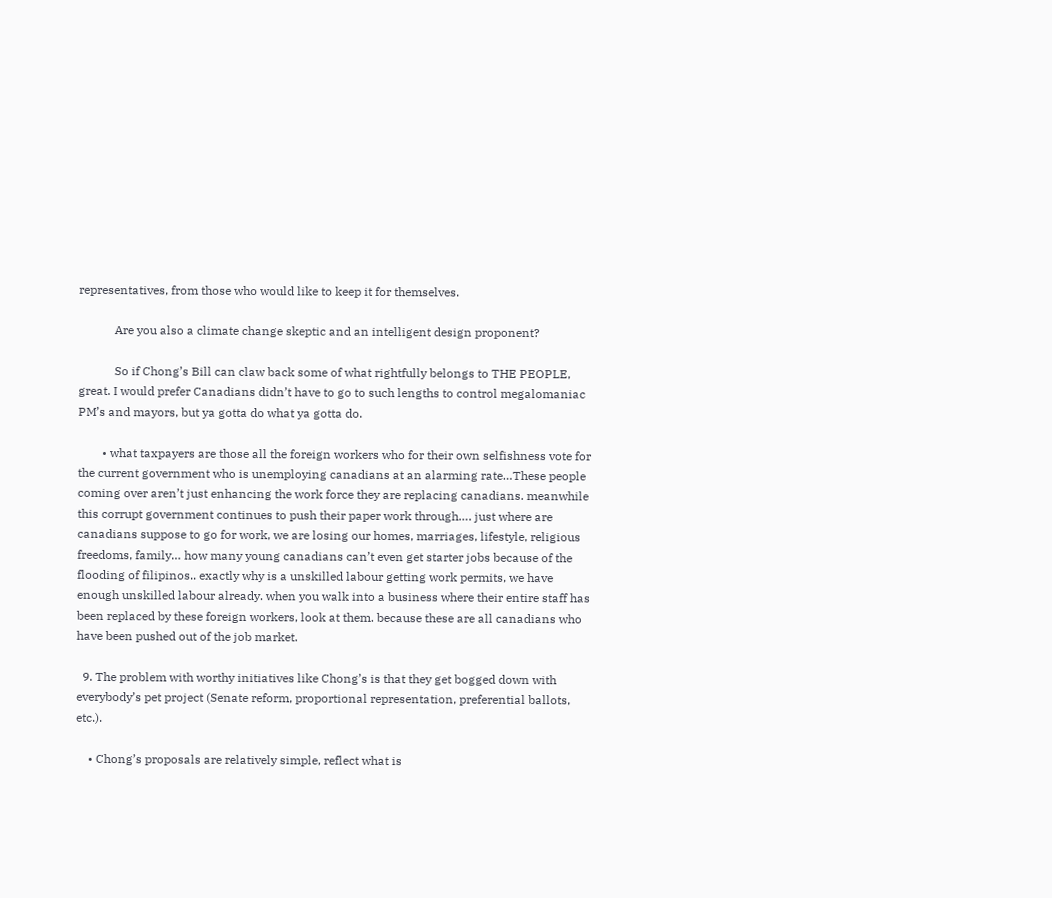representatives, from those who would like to keep it for themselves.

            Are you also a climate change skeptic and an intelligent design proponent?

            So if Chong’s Bill can claw back some of what rightfully belongs to THE PEOPLE, great. I would prefer Canadians didn’t have to go to such lengths to control megalomaniac PM’s and mayors, but ya gotta do what ya gotta do.

        • what taxpayers are those all the foreign workers who for their own selfishness vote for the current government who is unemploying canadians at an alarming rate…These people coming over aren’t just enhancing the work force they are replacing canadians. meanwhile this corrupt government continues to push their paper work through…. just where are canadians suppose to go for work, we are losing our homes, marriages, lifestyle, religious freedoms, family… how many young canadians can’t even get starter jobs because of the flooding of filipinos.. exactly why is a unskilled labour getting work permits, we have enough unskilled labour already. when you walk into a business where their entire staff has been replaced by these foreign workers, look at them. because these are all canadians who have been pushed out of the job market.

  9. The problem with worthy initiatives like Chong’s is that they get bogged down with everybody’s pet project (Senate reform, proportional representation, preferential ballots, etc.).

    • Chong’s proposals are relatively simple, reflect what is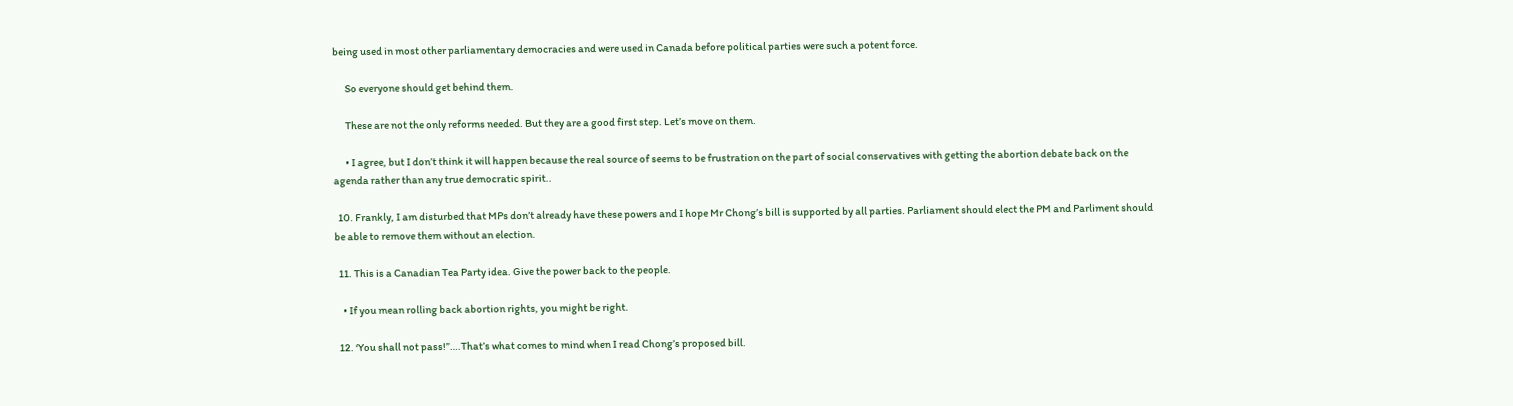being used in most other parliamentary democracies and were used in Canada before political parties were such a potent force.

      So everyone should get behind them.

      These are not the only reforms needed. But they are a good first step. Let’s move on them.

      • I agree, but I don’t think it will happen because the real source of seems to be frustration on the part of social conservatives with getting the abortion debate back on the agenda rather than any true democratic spirit..

  10. Frankly, I am disturbed that MPs don’t already have these powers and I hope Mr Chong’s bill is supported by all parties. Parliament should elect the PM and Parliment should be able to remove them without an election.

  11. This is a Canadian Tea Party idea. Give the power back to the people.

    • If you mean rolling back abortion rights, you might be right.

  12. ‘You shall not pass!”….That’s what comes to mind when I read Chong’s proposed bill.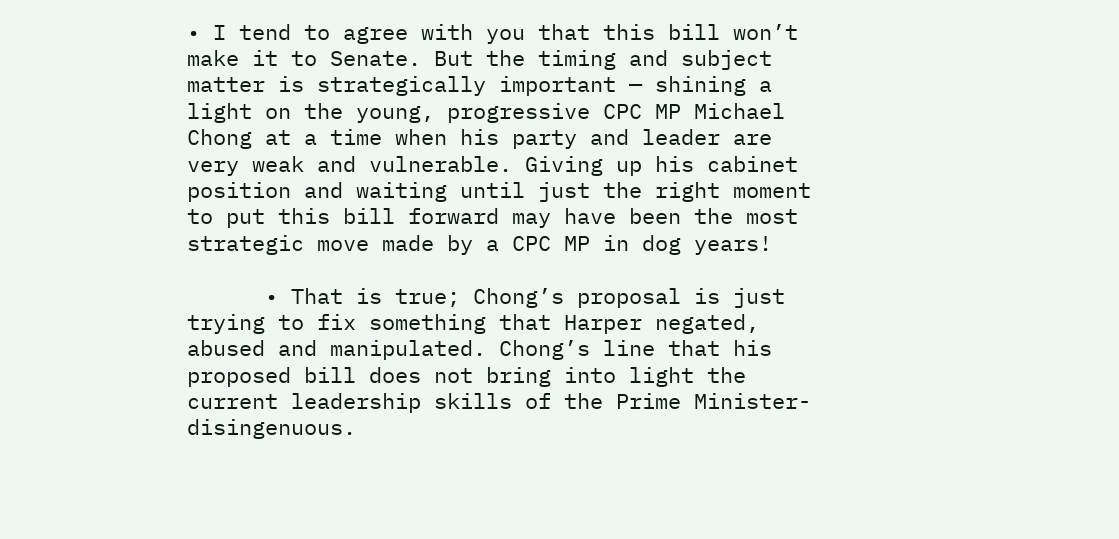• I tend to agree with you that this bill won’t make it to Senate. But the timing and subject matter is strategically important — shining a light on the young, progressive CPC MP Michael Chong at a time when his party and leader are very weak and vulnerable. Giving up his cabinet position and waiting until just the right moment to put this bill forward may have been the most strategic move made by a CPC MP in dog years!

      • That is true; Chong’s proposal is just trying to fix something that Harper negated, abused and manipulated. Chong’s line that his proposed bill does not bring into light the current leadership skills of the Prime Minister-disingenuous.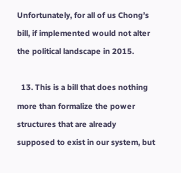Unfortunately, for all of us Chong’s bill, if implemented would not alter the political landscape in 2015.

  13. This is a bill that does nothing more than formalize the power structures that are already supposed to exist in our system, but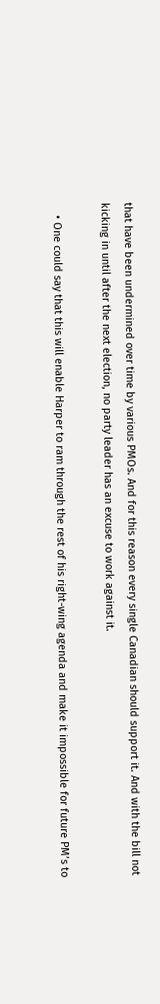that have been undermined over time by various PMOs. And for this reason every single Canadian should support it. And with the bill not kicking in until after the next election, no party leader has an excuse to work against it.

    • One could say that this will enable Harper to ram through the rest of his right-wing agenda and make it impossible for future PM’s to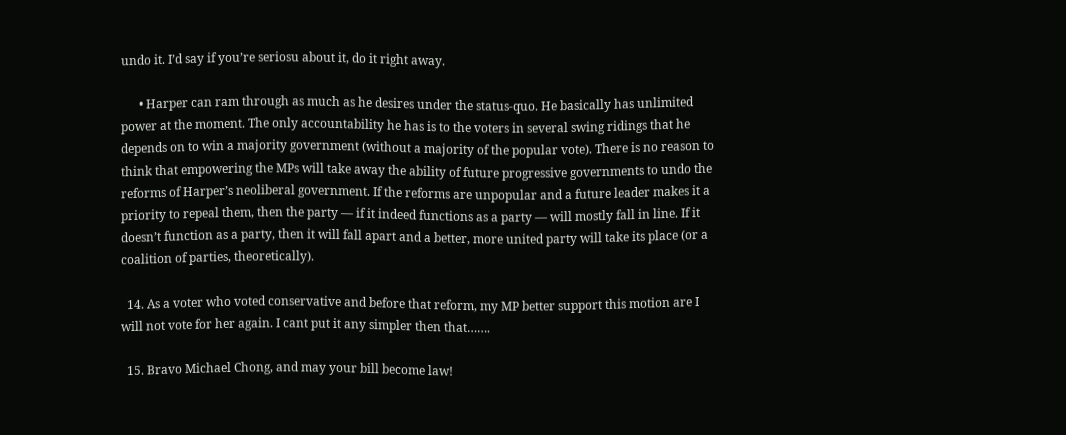undo it. I’d say if you’re seriosu about it, do it right away.

      • Harper can ram through as much as he desires under the status-quo. He basically has unlimited power at the moment. The only accountability he has is to the voters in several swing ridings that he depends on to win a majority government (without a majority of the popular vote). There is no reason to think that empowering the MPs will take away the ability of future progressive governments to undo the reforms of Harper’s neoliberal government. If the reforms are unpopular and a future leader makes it a priority to repeal them, then the party — if it indeed functions as a party — will mostly fall in line. If it doesn’t function as a party, then it will fall apart and a better, more united party will take its place (or a coalition of parties, theoretically).

  14. As a voter who voted conservative and before that reform, my MP better support this motion are I will not vote for her again. I cant put it any simpler then that…….

  15. Bravo Michael Chong, and may your bill become law!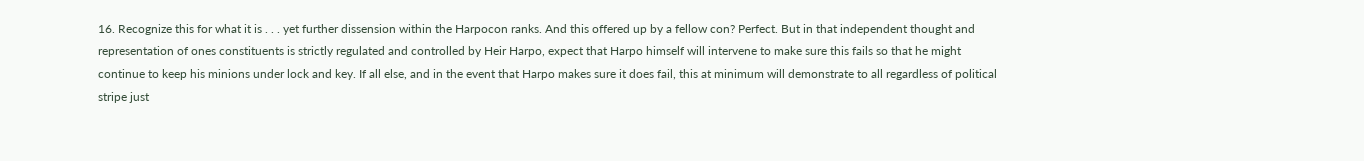16. Recognize this for what it is . . . yet further dissension within the Harpocon ranks. And this offered up by a fellow con? Perfect. But in that independent thought and representation of ones constituents is strictly regulated and controlled by Heir Harpo, expect that Harpo himself will intervene to make sure this fails so that he might continue to keep his minions under lock and key. If all else, and in the event that Harpo makes sure it does fail, this at minimum will demonstrate to all regardless of political stripe just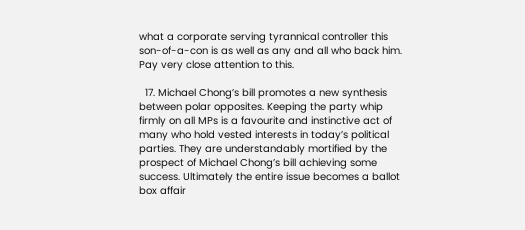what a corporate serving tyrannical controller this son-of-a-con is as well as any and all who back him. Pay very close attention to this.

  17. Michael Chong’s bill promotes a new synthesis between polar opposites. Keeping the party whip firmly on all MPs is a favourite and instinctive act of many who hold vested interests in today’s political parties. They are understandably mortified by the prospect of Michael Chong’s bill achieving some success. Ultimately the entire issue becomes a ballot box affair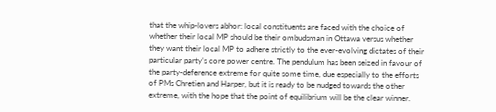that the whip-lovers abhor: local constituents are faced with the choice of whether their local MP should be their ombudsman in Ottawa versus whether they want their local MP to adhere strictly to the ever-evolving dictates of their particular party’s core power centre. The pendulum has been seized in favour of the party-deference extreme for quite some time, due especially to the efforts of PMs Chretien and Harper, but it is ready to be nudged towards the other extreme, with the hope that the point of equilibrium will be the clear winner.